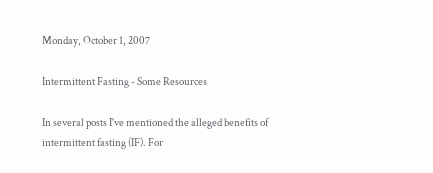Monday, October 1, 2007

Intermittent Fasting - Some Resources

In several posts I've mentioned the alleged benefits of intermittent fasting (IF). For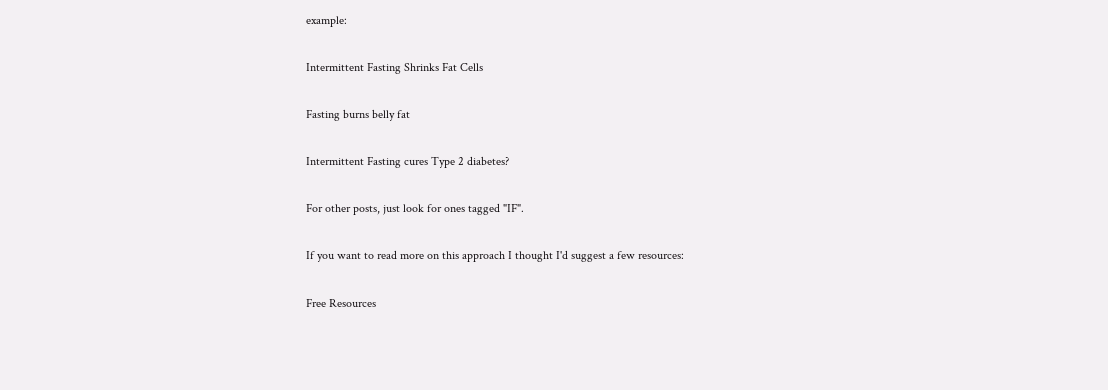example:

Intermittent Fasting Shrinks Fat Cells

Fasting burns belly fat

Intermittent Fasting cures Type 2 diabetes?

For other posts, just look for ones tagged "IF".

If you want to read more on this approach I thought I'd suggest a few resources:

Free Resources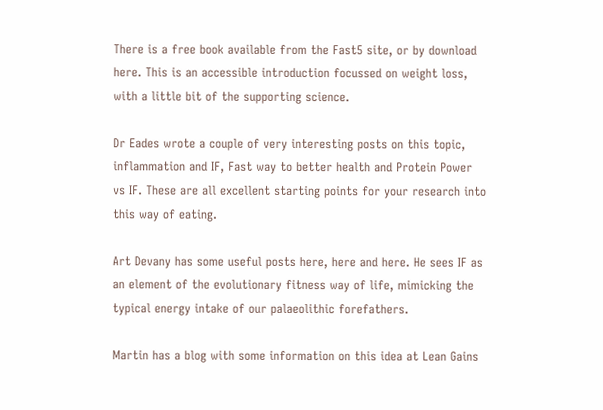There is a free book available from the Fast5 site, or by download here. This is an accessible introduction focussed on weight loss, with a little bit of the supporting science.

Dr Eades wrote a couple of very interesting posts on this topic, inflammation and IF, Fast way to better health and Protein Power vs IF. These are all excellent starting points for your research into this way of eating.

Art Devany has some useful posts here, here and here. He sees IF as an element of the evolutionary fitness way of life, mimicking the typical energy intake of our palaeolithic forefathers.

Martin has a blog with some information on this idea at Lean Gains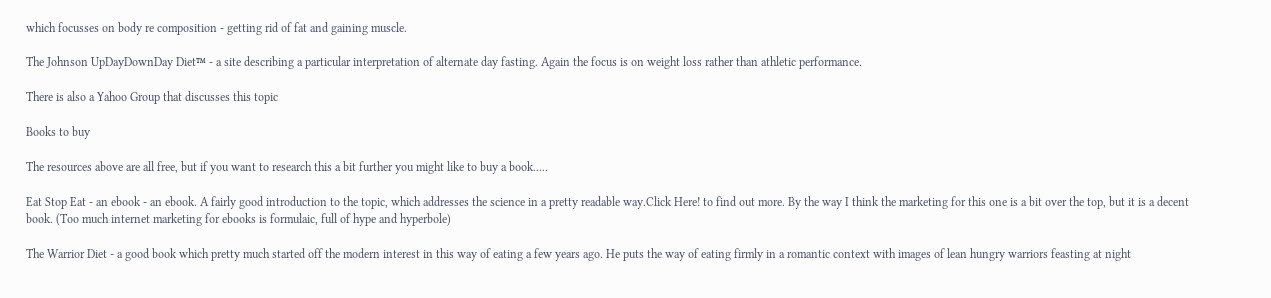which focusses on body re composition - getting rid of fat and gaining muscle.

The Johnson UpDayDownDay Diet™ - a site describing a particular interpretation of alternate day fasting. Again the focus is on weight loss rather than athletic performance.

There is also a Yahoo Group that discusses this topic

Books to buy

The resources above are all free, but if you want to research this a bit further you might like to buy a book.....

Eat Stop Eat - an ebook - an ebook. A fairly good introduction to the topic, which addresses the science in a pretty readable way.Click Here! to find out more. By the way I think the marketing for this one is a bit over the top, but it is a decent book. (Too much internet marketing for ebooks is formulaic, full of hype and hyperbole)

The Warrior Diet - a good book which pretty much started off the modern interest in this way of eating a few years ago. He puts the way of eating firmly in a romantic context with images of lean hungry warriors feasting at night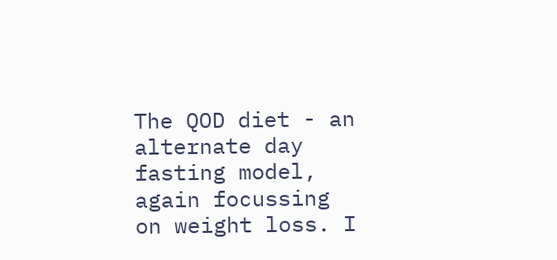The QOD diet - an alternate day fasting model, again focussing on weight loss. I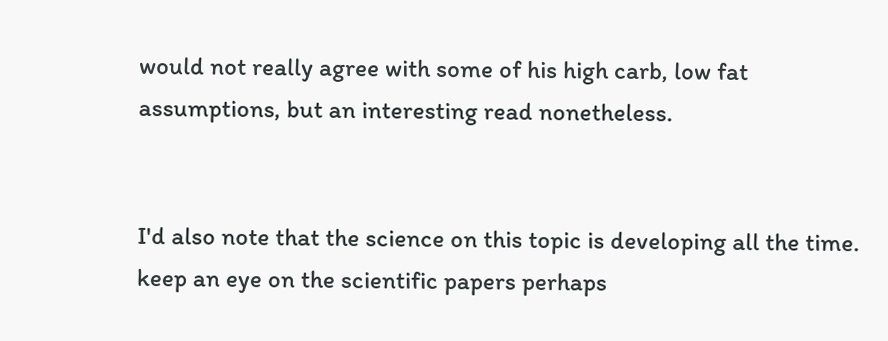would not really agree with some of his high carb, low fat assumptions, but an interesting read nonetheless.


I'd also note that the science on this topic is developing all the time. keep an eye on the scientific papers perhaps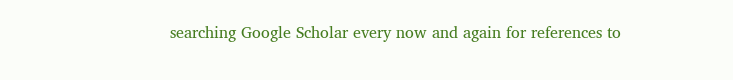searching Google Scholar every now and again for references to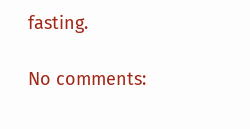fasting.

No comments: